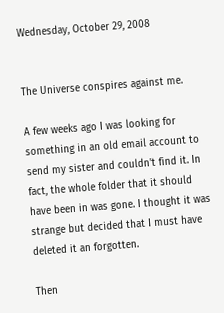Wednesday, October 29, 2008


The Universe conspires against me.

A few weeks ago I was looking for something in an old email account to send my sister and couldn't find it. In fact, the whole folder that it should have been in was gone. I thought it was strange but decided that I must have deleted it an forgotten.

Then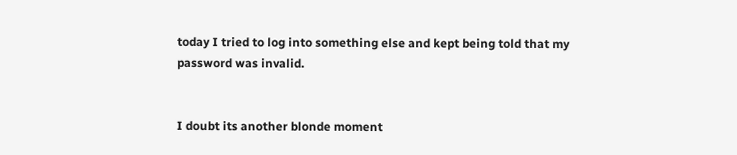today I tried to log into something else and kept being told that my password was invalid.


I doubt its another blonde moment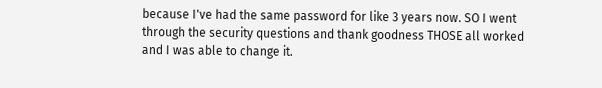because I've had the same password for like 3 years now. SO I went through the security questions and thank goodness THOSE all worked and I was able to change it.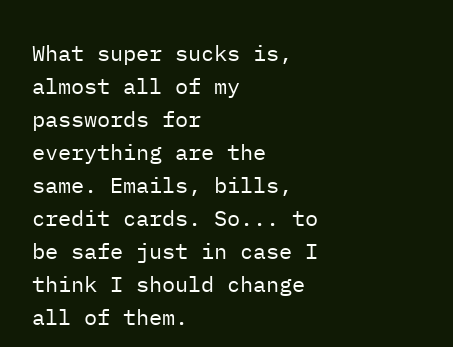What super sucks is, almost all of my passwords for everything are the same. Emails, bills, credit cards. So... to be safe just in case I think I should change all of them.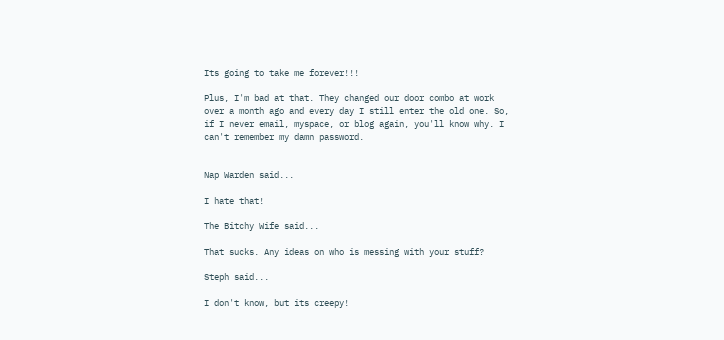Its going to take me forever!!!

Plus, I'm bad at that. They changed our door combo at work over a month ago and every day I still enter the old one. So, if I never email, myspace, or blog again, you'll know why. I can't remember my damn password.


Nap Warden said...

I hate that!

The Bitchy Wife said...

That sucks. Any ideas on who is messing with your stuff?

Steph said...

I don't know, but its creepy!